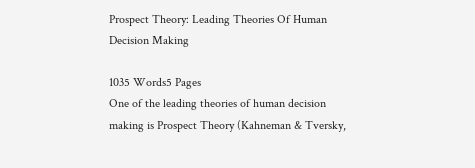Prospect Theory: Leading Theories Of Human Decision Making

1035 Words5 Pages
One of the leading theories of human decision making is Prospect Theory (Kahneman & Tversky,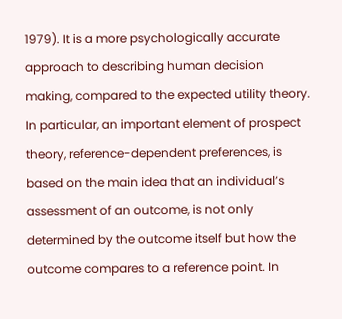1979). It is a more psychologically accurate approach to describing human decision making, compared to the expected utility theory. In particular, an important element of prospect theory, reference-dependent preferences, is based on the main idea that an individual’s assessment of an outcome, is not only determined by the outcome itself but how the outcome compares to a reference point. In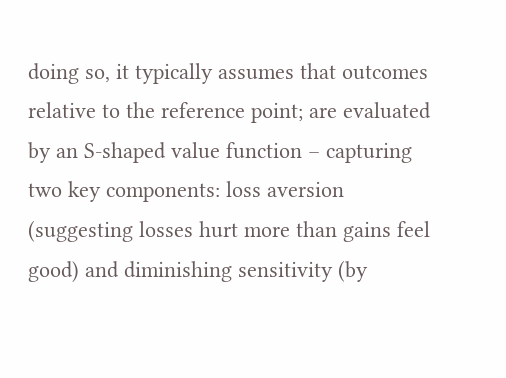doing so, it typically assumes that outcomes relative to the reference point; are evaluated by an S-shaped value function – capturing two key components: loss aversion (suggesting losses hurt more than gains feel good) and diminishing sensitivity (by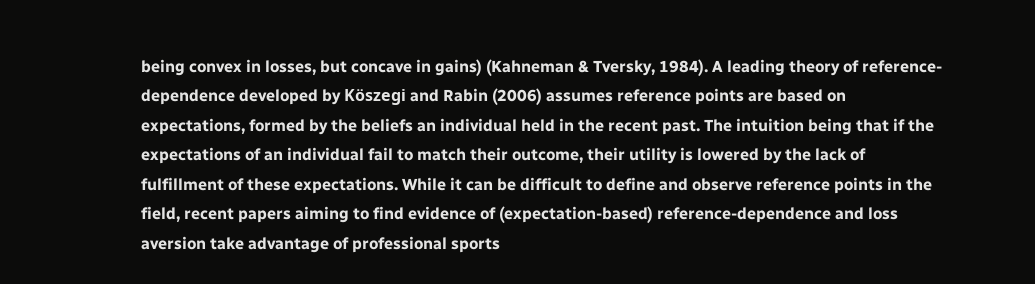being convex in losses, but concave in gains) (Kahneman & Tversky, 1984). A leading theory of reference-dependence developed by Köszegi and Rabin (2006) assumes reference points are based on expectations, formed by the beliefs an individual held in the recent past. The intuition being that if the expectations of an individual fail to match their outcome, their utility is lowered by the lack of fulfillment of these expectations. While it can be difficult to define and observe reference points in the field, recent papers aiming to find evidence of (expectation-based) reference-dependence and loss aversion take advantage of professional sports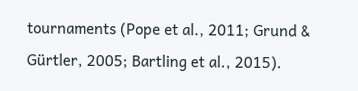tournaments (Pope et al., 2011; Grund & Gürtler, 2005; Bartling et al., 2015).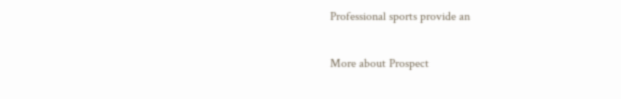Professional sports provide an

More about Prospect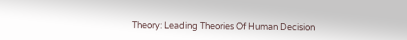Theory: Leading Theories Of Human Decision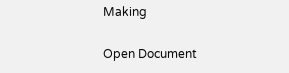Making

Open Document